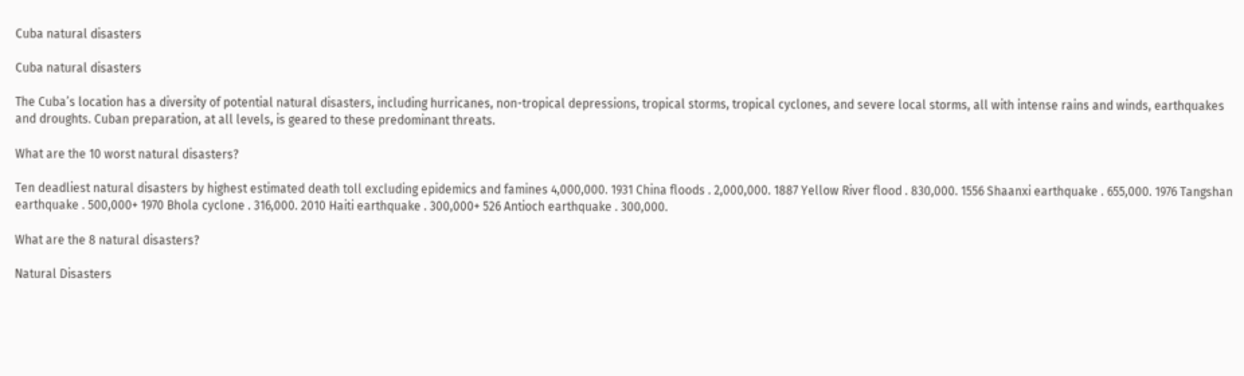Cuba natural disasters

Cuba natural disasters

The Cuba’s location has a diversity of potential natural disasters, including hurricanes, non-tropical depressions, tropical storms, tropical cyclones, and severe local storms, all with intense rains and winds, earthquakes and droughts. Cuban preparation, at all levels, is geared to these predominant threats.

What are the 10 worst natural disasters?

Ten deadliest natural disasters by highest estimated death toll excluding epidemics and famines 4,000,000. 1931 China floods . 2,000,000. 1887 Yellow River flood . 830,000. 1556 Shaanxi earthquake . 655,000. 1976 Tangshan earthquake . 500,000+ 1970 Bhola cyclone . 316,000. 2010 Haiti earthquake . 300,000+ 526 Antioch earthquake . 300,000.

What are the 8 natural disasters?

Natural Disasters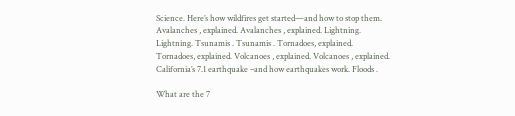Science. Here’s how wildfires get started—and how to stop them. Avalanches , explained. Avalanches , explained. Lightning. Lightning. Tsunamis . Tsunamis . Tornadoes, explained. Tornadoes, explained. Volcanoes , explained. Volcanoes , explained. California’s 7.1 earthquake –and how earthquakes work. Floods .

What are the 7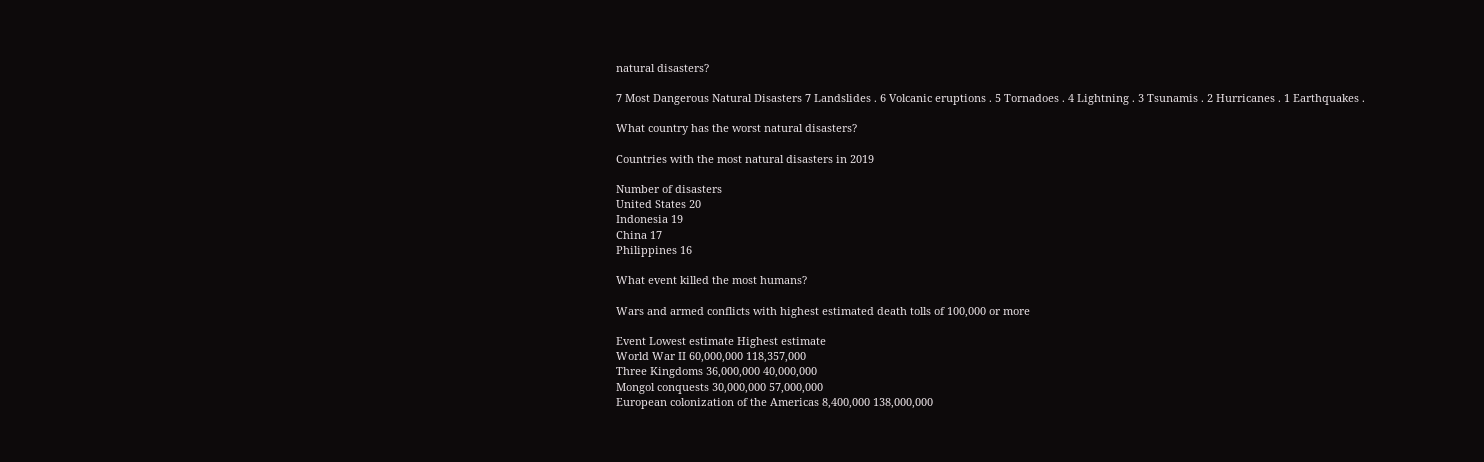natural disasters?

7 Most Dangerous Natural Disasters 7 Landslides . 6 Volcanic eruptions . 5 Tornadoes . 4 Lightning . 3 Tsunamis . 2 Hurricanes . 1 Earthquakes .

What country has the worst natural disasters?

Countries with the most natural disasters in 2019

Number of disasters
United States 20
Indonesia 19
China 17
Philippines 16

What event killed the most humans?

Wars and armed conflicts with highest estimated death tolls of 100,000 or more

Event Lowest estimate Highest estimate
World War II 60,000,000 118,357,000
Three Kingdoms 36,000,000 40,000,000
Mongol conquests 30,000,000 57,000,000
European colonization of the Americas 8,400,000 138,000,000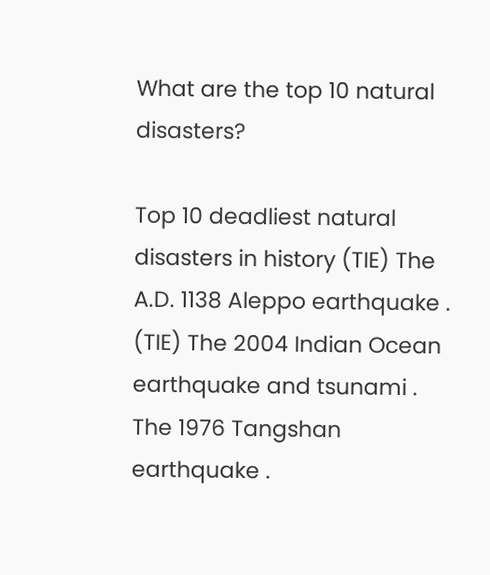What are the top 10 natural disasters?

Top 10 deadliest natural disasters in history (TIE) The A.D. 1138 Aleppo earthquake . (TIE) The 2004 Indian Ocean earthquake and tsunami . The 1976 Tangshan earthquake .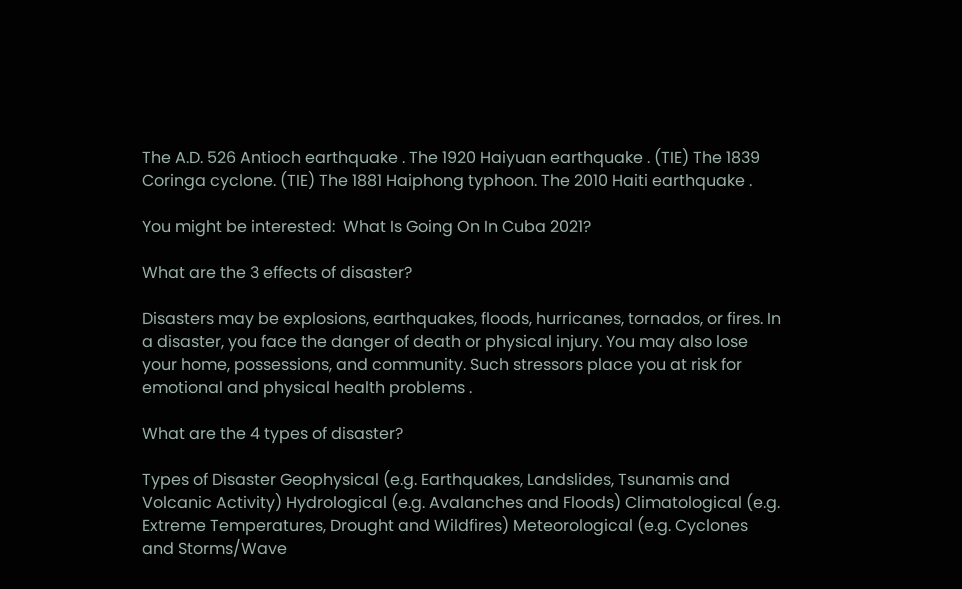The A.D. 526 Antioch earthquake . The 1920 Haiyuan earthquake . (TIE) The 1839 Coringa cyclone. (TIE) The 1881 Haiphong typhoon. The 2010 Haiti earthquake .

You might be interested:  What Is Going On In Cuba 2021?

What are the 3 effects of disaster?

Disasters may be explosions, earthquakes, floods, hurricanes, tornados, or fires. In a disaster, you face the danger of death or physical injury. You may also lose your home, possessions, and community. Such stressors place you at risk for emotional and physical health problems .

What are the 4 types of disaster?

Types of Disaster Geophysical (e.g. Earthquakes, Landslides, Tsunamis and Volcanic Activity) Hydrological (e.g. Avalanches and Floods) Climatological (e.g. Extreme Temperatures, Drought and Wildfires) Meteorological (e.g. Cyclones and Storms/Wave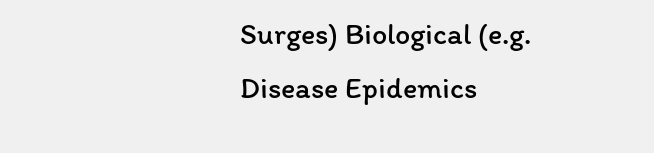Surges) Biological (e.g. Disease Epidemics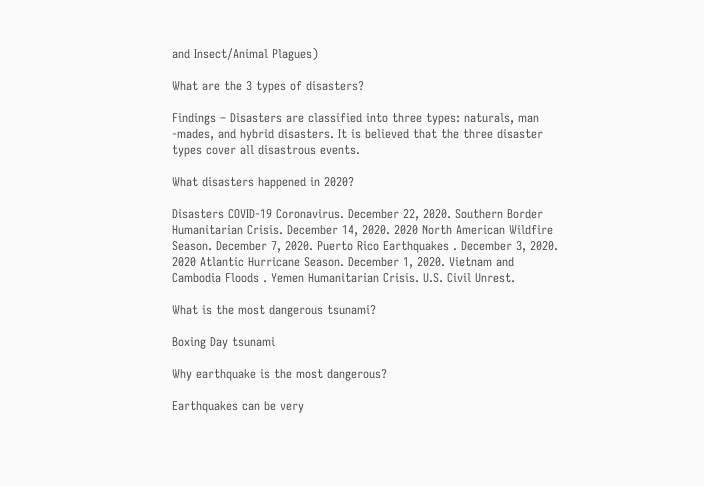and Insect/Animal Plagues)

What are the 3 types of disasters?

Findings – Disasters are classified into three types: naturals, man -mades, and hybrid disasters. It is believed that the three disaster types cover all disastrous events.

What disasters happened in 2020?

Disasters COVID-19 Coronavirus. December 22, 2020. Southern Border Humanitarian Crisis. December 14, 2020. 2020 North American Wildfire Season. December 7, 2020. Puerto Rico Earthquakes . December 3, 2020. 2020 Atlantic Hurricane Season. December 1, 2020. Vietnam and Cambodia Floods . Yemen Humanitarian Crisis. U.S. Civil Unrest.

What is the most dangerous tsunami?

Boxing Day tsunami

Why earthquake is the most dangerous?

Earthquakes can be very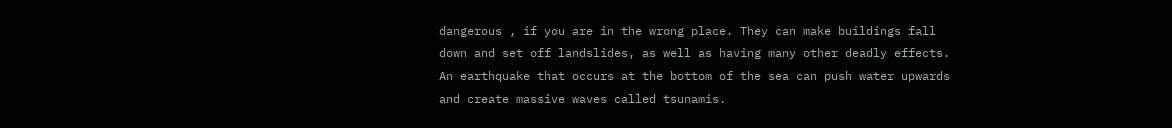dangerous , if you are in the wrong place. They can make buildings fall down and set off landslides, as well as having many other deadly effects. An earthquake that occurs at the bottom of the sea can push water upwards and create massive waves called tsunamis.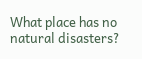What place has no natural disasters?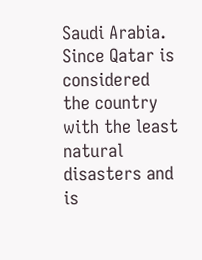Saudi Arabia. Since Qatar is considered the country with the least natural disasters and is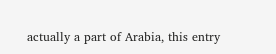actually a part of Arabia, this entry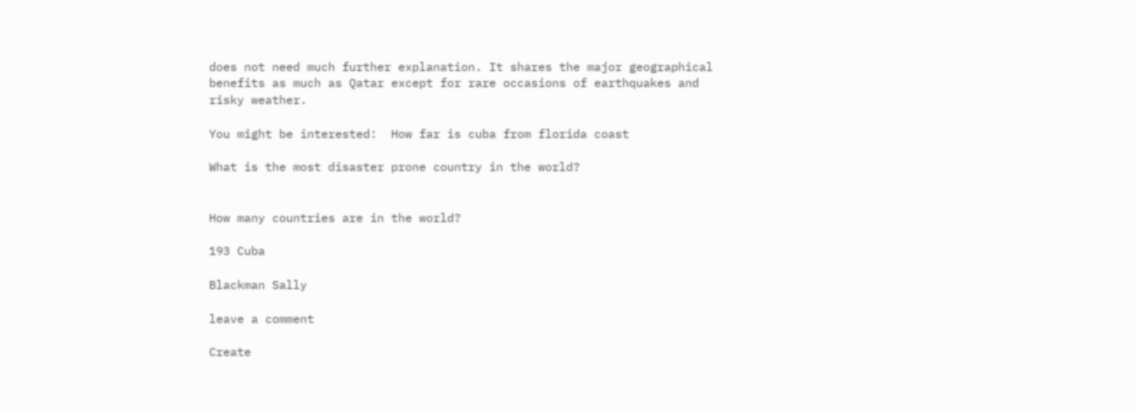does not need much further explanation. It shares the major geographical benefits as much as Qatar except for rare occasions of earthquakes and risky weather.

You might be interested:  How far is cuba from florida coast

What is the most disaster prone country in the world?


How many countries are in the world?

193 Cuba

Blackman Sally

leave a comment

Create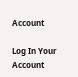Account

Log In Your Account